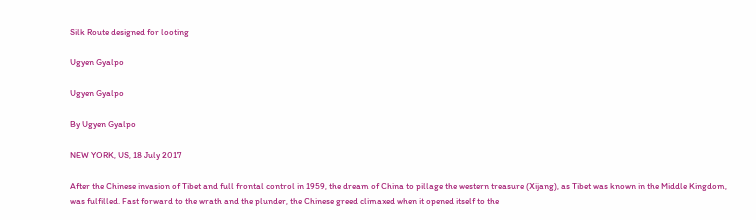Silk Route designed for looting

Ugyen Gyalpo

Ugyen Gyalpo

By Ugyen Gyalpo

NEW YORK, US, 18 July 2017

After the Chinese invasion of Tibet and full frontal control in 1959, the dream of China to pillage the western treasure (Xijang), as Tibet was known in the Middle Kingdom, was fulfilled. Fast forward to the wrath and the plunder, the Chinese greed climaxed when it opened itself to the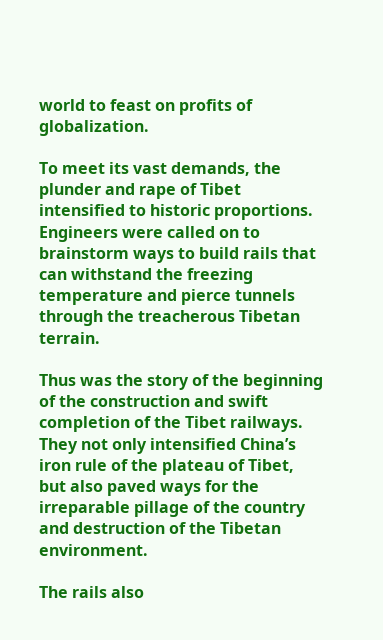world to feast on profits of globalization.

To meet its vast demands, the plunder and rape of Tibet intensified to historic proportions. Engineers were called on to brainstorm ways to build rails that can withstand the freezing temperature and pierce tunnels through the treacherous Tibetan terrain.

Thus was the story of the beginning of the construction and swift completion of the Tibet railways. They not only intensified China’s iron rule of the plateau of Tibet, but also paved ways for the irreparable pillage of the country and destruction of the Tibetan environment.

The rails also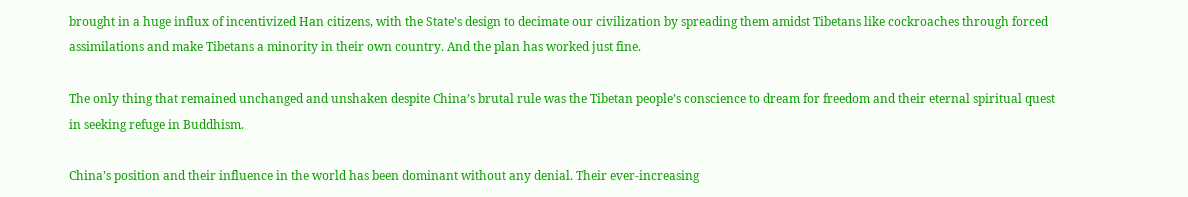brought in a huge influx of incentivized Han citizens, with the State’s design to decimate our civilization by spreading them amidst Tibetans like cockroaches through forced assimilations and make Tibetans a minority in their own country. And the plan has worked just fine.

The only thing that remained unchanged and unshaken despite China’s brutal rule was the Tibetan people’s conscience to dream for freedom and their eternal spiritual quest in seeking refuge in Buddhism.

China’s position and their influence in the world has been dominant without any denial. Their ever-increasing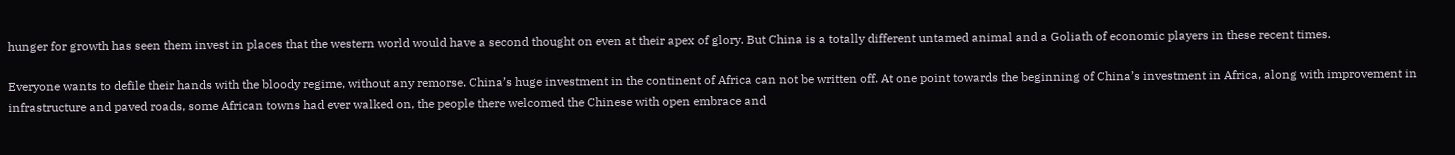hunger for growth has seen them invest in places that the western world would have a second thought on even at their apex of glory. But China is a totally different untamed animal and a Goliath of economic players in these recent times.

Everyone wants to defile their hands with the bloody regime, without any remorse. China’s huge investment in the continent of Africa can not be written off. At one point towards the beginning of China’s investment in Africa, along with improvement in infrastructure and paved roads, some African towns had ever walked on, the people there welcomed the Chinese with open embrace and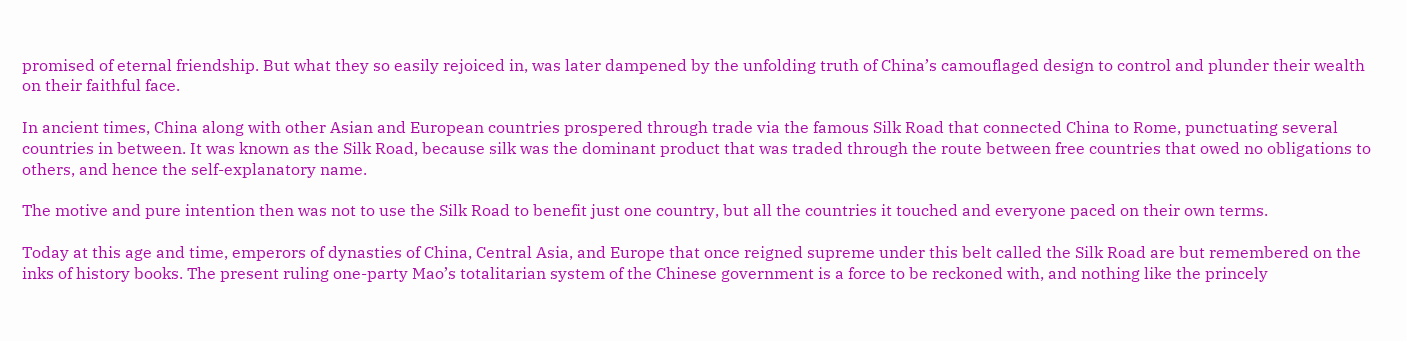promised of eternal friendship. But what they so easily rejoiced in, was later dampened by the unfolding truth of China’s camouflaged design to control and plunder their wealth on their faithful face.

In ancient times, China along with other Asian and European countries prospered through trade via the famous Silk Road that connected China to Rome, punctuating several countries in between. It was known as the Silk Road, because silk was the dominant product that was traded through the route between free countries that owed no obligations to others, and hence the self-explanatory name.

The motive and pure intention then was not to use the Silk Road to benefit just one country, but all the countries it touched and everyone paced on their own terms.

Today at this age and time, emperors of dynasties of China, Central Asia, and Europe that once reigned supreme under this belt called the Silk Road are but remembered on the inks of history books. The present ruling one-party Mao’s totalitarian system of the Chinese government is a force to be reckoned with, and nothing like the princely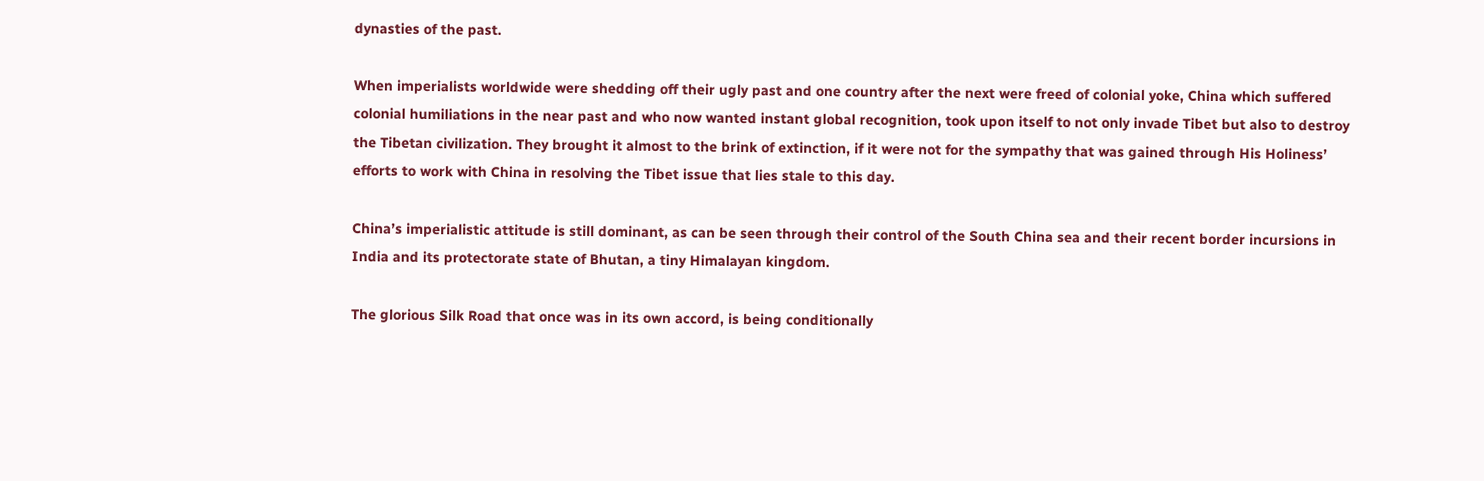dynasties of the past.

When imperialists worldwide were shedding off their ugly past and one country after the next were freed of colonial yoke, China which suffered colonial humiliations in the near past and who now wanted instant global recognition, took upon itself to not only invade Tibet but also to destroy the Tibetan civilization. They brought it almost to the brink of extinction, if it were not for the sympathy that was gained through His Holiness’ efforts to work with China in resolving the Tibet issue that lies stale to this day.

China’s imperialistic attitude is still dominant, as can be seen through their control of the South China sea and their recent border incursions in India and its protectorate state of Bhutan, a tiny Himalayan kingdom.

The glorious Silk Road that once was in its own accord, is being conditionally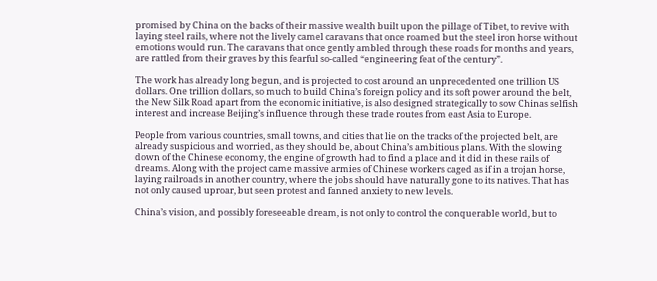promised by China on the backs of their massive wealth built upon the pillage of Tibet, to revive with laying steel rails, where not the lively camel caravans that once roamed but the steel iron horse without emotions would run. The caravans that once gently ambled through these roads for months and years, are rattled from their graves by this fearful so-called “engineering feat of the century”.

The work has already long begun, and is projected to cost around an unprecedented one trillion US dollars. One trillion dollars, so much to build China’s foreign policy and its soft power around the belt, the New Silk Road apart from the economic initiative, is also designed strategically to sow Chinas selfish interest and increase Beijing’s influence through these trade routes from east Asia to Europe.

People from various countries, small towns, and cities that lie on the tracks of the projected belt, are already suspicious and worried, as they should be, about China’s ambitious plans. With the slowing down of the Chinese economy, the engine of growth had to find a place and it did in these rails of dreams. Along with the project came massive armies of Chinese workers caged as if in a trojan horse, laying railroads in another country, where the jobs should have naturally gone to its natives. That has not only caused uproar, but seen protest and fanned anxiety to new levels.

China’s vision, and possibly foreseeable dream, is not only to control the conquerable world, but to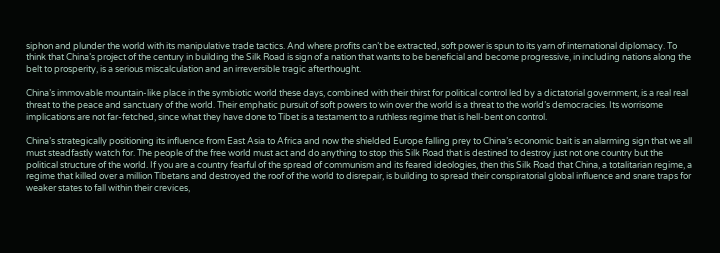siphon and plunder the world with its manipulative trade tactics. And where profits can’t be extracted, soft power is spun to its yarn of international diplomacy. To think that China’s project of the century in building the Silk Road is sign of a nation that wants to be beneficial and become progressive, in including nations along the belt to prosperity, is a serious miscalculation and an irreversible tragic afterthought.

China’s immovable mountain-like place in the symbiotic world these days, combined with their thirst for political control led by a dictatorial government, is a real real threat to the peace and sanctuary of the world. Their emphatic pursuit of soft powers to win over the world is a threat to the world’s democracies. Its worrisome implications are not far-fetched, since what they have done to Tibet is a testament to a ruthless regime that is hell-bent on control.

China’s strategically positioning its influence from East Asia to Africa and now the shielded Europe falling prey to China’s economic bait is an alarming sign that we all must steadfastly watch for. The people of the free world must act and do anything to stop this Silk Road that is destined to destroy just not one country but the political structure of the world. If you are a country fearful of the spread of communism and its feared ideologies, then this Silk Road that China, a totalitarian regime, a regime that killed over a million Tibetans and destroyed the roof of the world to disrepair, is building to spread their conspiratorial global influence and snare traps for weaker states to fall within their crevices,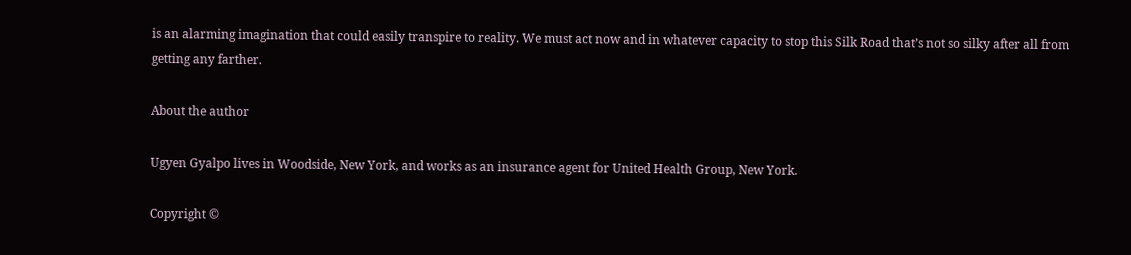is an alarming imagination that could easily transpire to reality. We must act now and in whatever capacity to stop this Silk Road that’s not so silky after all from getting any farther.

About the author

Ugyen Gyalpo lives in Woodside, New York, and works as an insurance agent for United Health Group, New York.

Copyright ©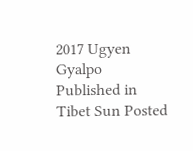2017 Ugyen Gyalpo Published in Tibet Sun Posted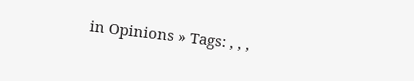in Opinions » Tags: , , ,